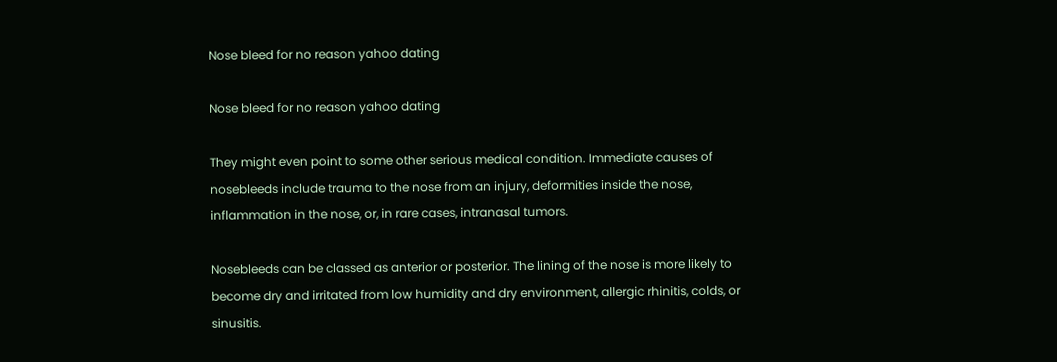Nose bleed for no reason yahoo dating

Nose bleed for no reason yahoo dating

They might even point to some other serious medical condition. Immediate causes of nosebleeds include trauma to the nose from an injury, deformities inside the nose, inflammation in the nose, or, in rare cases, intranasal tumors.

Nosebleeds can be classed as anterior or posterior. The lining of the nose is more likely to become dry and irritated from low humidity and dry environment, allergic rhinitis, colds, or sinusitis.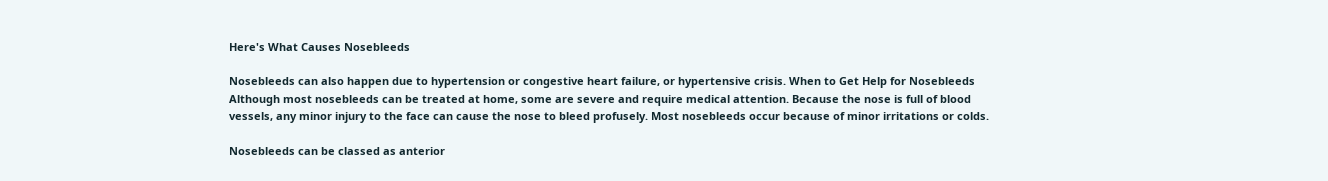Here's What Causes Nosebleeds

Nosebleeds can also happen due to hypertension or congestive heart failure, or hypertensive crisis. When to Get Help for Nosebleeds Although most nosebleeds can be treated at home, some are severe and require medical attention. Because the nose is full of blood vessels, any minor injury to the face can cause the nose to bleed profusely. Most nosebleeds occur because of minor irritations or colds.

Nosebleeds can be classed as anterior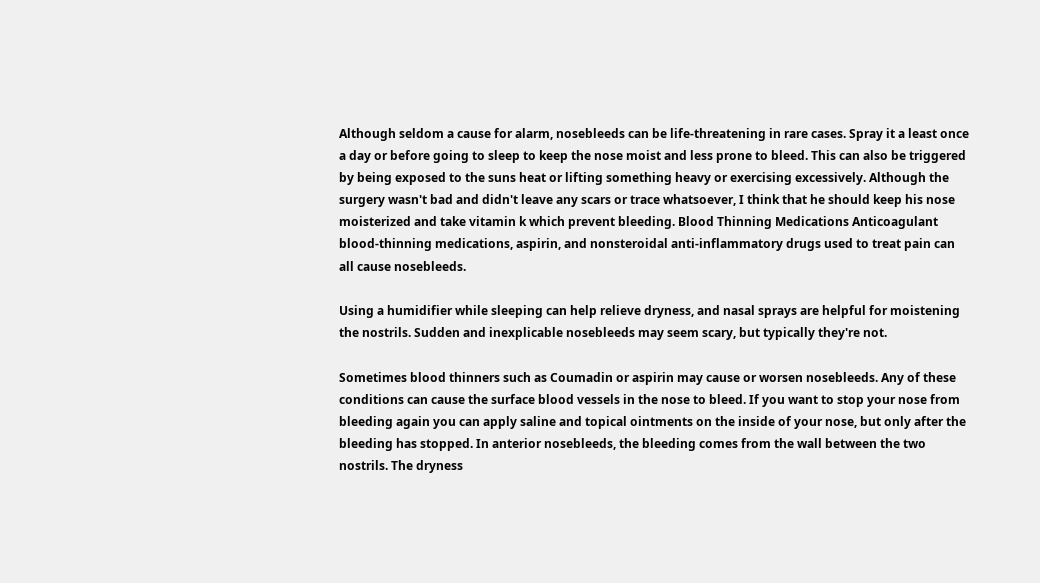Although seldom a cause for alarm, nosebleeds can be life-threatening in rare cases. Spray it a least once a day or before going to sleep to keep the nose moist and less prone to bleed. This can also be triggered by being exposed to the suns heat or lifting something heavy or exercising excessively. Although the surgery wasn't bad and didn't leave any scars or trace whatsoever, I think that he should keep his nose moisterized and take vitamin k which prevent bleeding. Blood Thinning Medications Anticoagulant blood-thinning medications, aspirin, and nonsteroidal anti-inflammatory drugs used to treat pain can all cause nosebleeds.

Using a humidifier while sleeping can help relieve dryness, and nasal sprays are helpful for moistening the nostrils. Sudden and inexplicable nosebleeds may seem scary, but typically they're not.

Sometimes blood thinners such as Coumadin or aspirin may cause or worsen nosebleeds. Any of these conditions can cause the surface blood vessels in the nose to bleed. If you want to stop your nose from bleeding again you can apply saline and topical ointments on the inside of your nose, but only after the bleeding has stopped. In anterior nosebleeds, the bleeding comes from the wall between the two nostrils. The dryness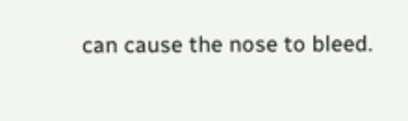can cause the nose to bleed.